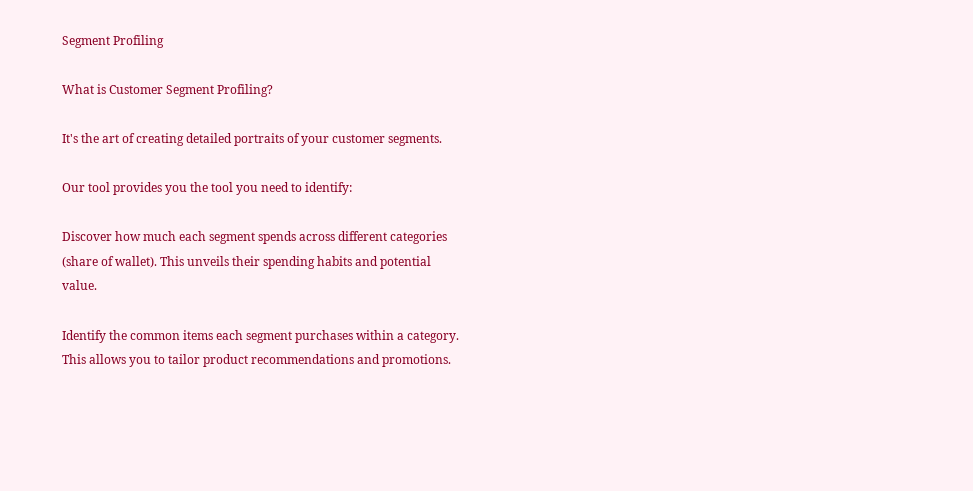Segment Profiling

What is Customer Segment Profiling?

It's the art of creating detailed portraits of your customer segments.

Our tool provides you the tool you need to identify:

Discover how much each segment spends across different categories (share of wallet). This unveils their spending habits and potential value.

Identify the common items each segment purchases within a category. This allows you to tailor product recommendations and promotions.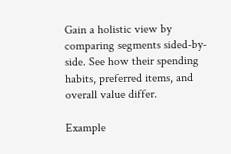Gain a holistic view by comparing segments sided-by-side. See how their spending habits, preferred items, and overall value differ.

Example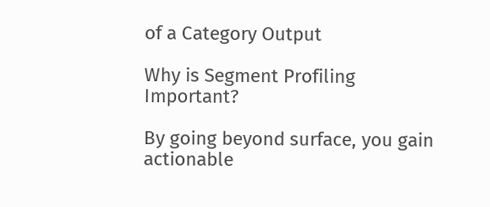of a Category Output

Why is Segment Profiling Important?

By going beyond surface, you gain actionable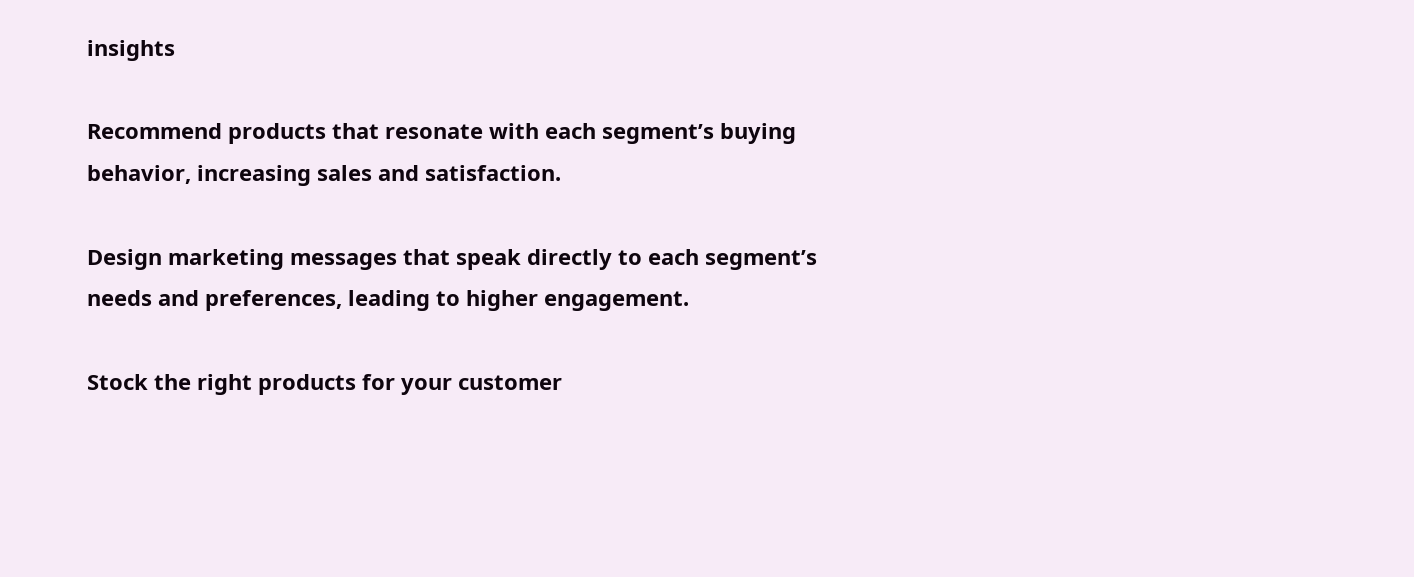insights

Recommend products that resonate with each segment’s buying behavior, increasing sales and satisfaction.

Design marketing messages that speak directly to each segment’s needs and preferences, leading to higher engagement.

Stock the right products for your customer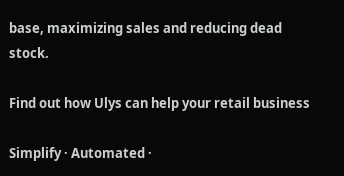base, maximizing sales and reducing dead stock.

Find out how Ulys can help your retail business

Simplify · Automated ·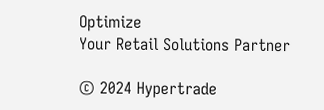Optimize
Your Retail Solutions Partner

© 2024 Hypertrade